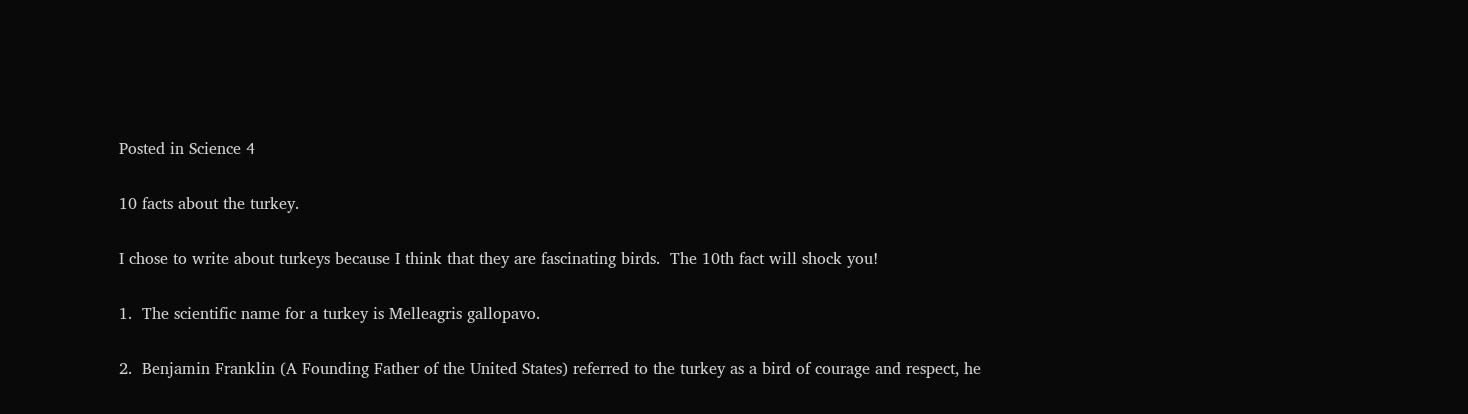Posted in Science 4

10 facts about the turkey.

I chose to write about turkeys because I think that they are fascinating birds.  The 10th fact will shock you!

1.  The scientific name for a turkey is Melleagris gallopavo.

2.  Benjamin Franklin (A Founding Father of the United States) referred to the turkey as a bird of courage and respect, he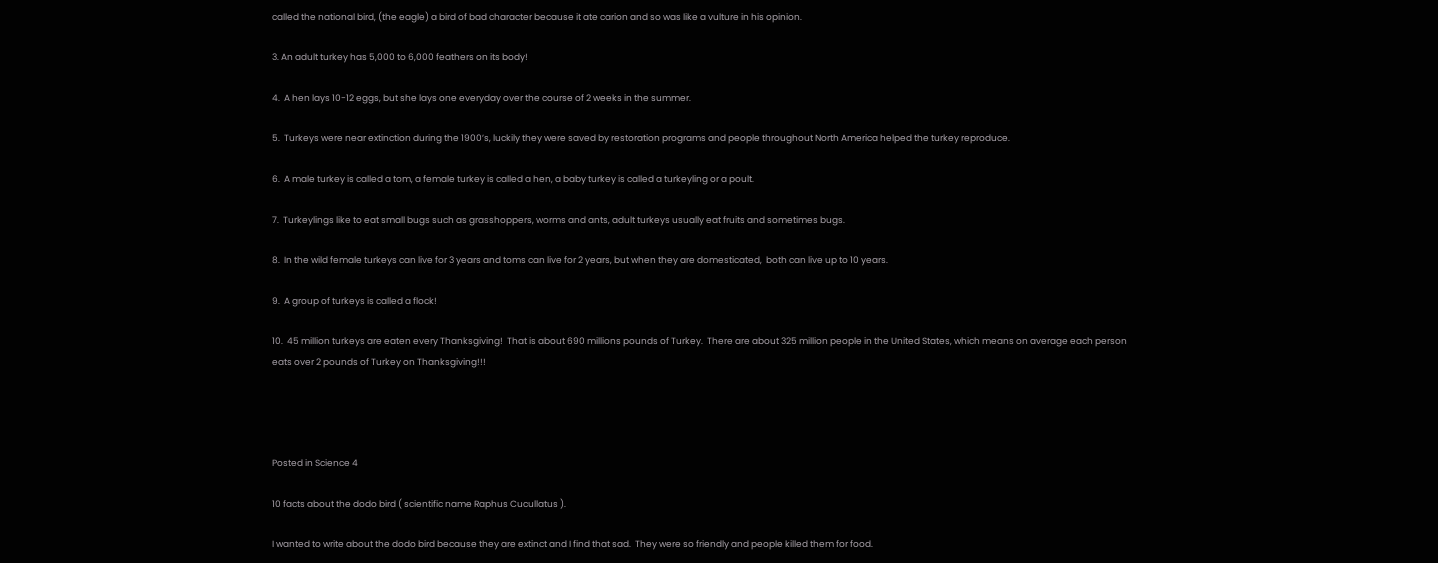called the national bird, (the eagle) a bird of bad character because it ate carion and so was like a vulture in his opinion.

3. An adult turkey has 5,000 to 6,000 feathers on its body!

4.  A hen lays 10-12 eggs, but she lays one everyday over the course of 2 weeks in the summer.

5.  Turkeys were near extinction during the 1900’s, luckily they were saved by restoration programs and people throughout North America helped the turkey reproduce.

6.  A male turkey is called a tom, a female turkey is called a hen, a baby turkey is called a turkeyling or a poult.

7.  Turkeylings like to eat small bugs such as grasshoppers, worms and ants, adult turkeys usually eat fruits and sometimes bugs.

8.  In the wild female turkeys can live for 3 years and toms can live for 2 years, but when they are domesticated,  both can live up to 10 years.

9.  A group of turkeys is called a flock!

10.  45 million turkeys are eaten every Thanksgiving!  That is about 690 millions pounds of Turkey.  There are about 325 million people in the United States, which means on average each person eats over 2 pounds of Turkey on Thanksgiving!!!




Posted in Science 4

10 facts about the dodo bird ( scientific name Raphus Cucullatus ).

I wanted to write about the dodo bird because they are extinct and I find that sad.  They were so friendly and people killed them for food.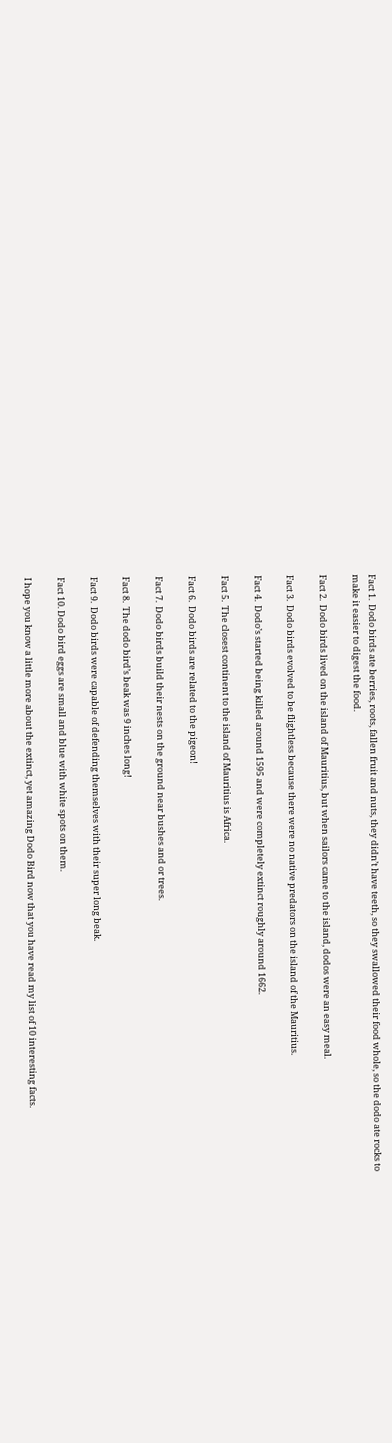Fact 1.  Dodo birds ate berries, roots, fallen fruit and nuts, they didn’t have teeth, so they swallowed their food whole, so the dodo ate rocks to make it easier to digest the food.

Fact 2.  Dodo birds lived on the island of Mauritius, but when sailors came to the island, dodos were an easy meal.

Fact 3.  Dodo birds evolved to be flightless because there were no native predators on the island of the Mauritius.

Fact 4.  Dodo’s started being killed around 1595 and were completely extinct roughly around 1662.

Fact 5.  The closest continent to the island of Mauritius is Africa.

Fact 6.  Dodo birds are related to the pigeon!

Fact 7.  Dodo birds build their nests on the ground near bushes and or trees.

Fact 8.  The dodo bird’s beak was 9 inches long!

Fact 9.  Dodo birds were capable of defending themselves with their super long beak.

Fact 10. Dodo bird eggs are small and blue with white spots on them.

I hope you know a little more about the extinct, yet amazing Dodo Bird now that you have read my list of 10 interesting facts.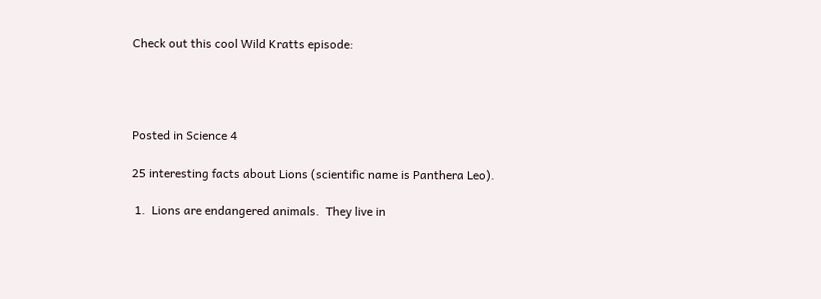Check out this cool Wild Kratts episode:




Posted in Science 4

25 interesting facts about Lions (scientific name is Panthera Leo).

 1.  Lions are endangered animals.  They live in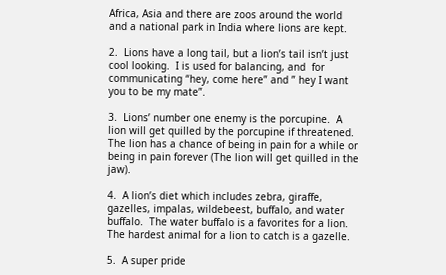Africa, Asia and there are zoos around the world and a national park in India where lions are kept.

2.  Lions have a long tail, but a lion’s tail isn’t just cool looking.  I is used for balancing, and  for communicating “hey, come here” and ” hey I want you to be my mate”.

3.  Lions’ number one enemy is the porcupine.  A lion will get quilled by the porcupine if threatened.  The lion has a chance of being in pain for a while or being in pain forever (The lion will get quilled in the jaw).

4.  A lion’s diet which includes zebra, giraffe, gazelles, impalas, wildebeest, buffalo, and water buffalo.  The water buffalo is a favorites for a lion.  The hardest animal for a lion to catch is a gazelle.

5.  A super pride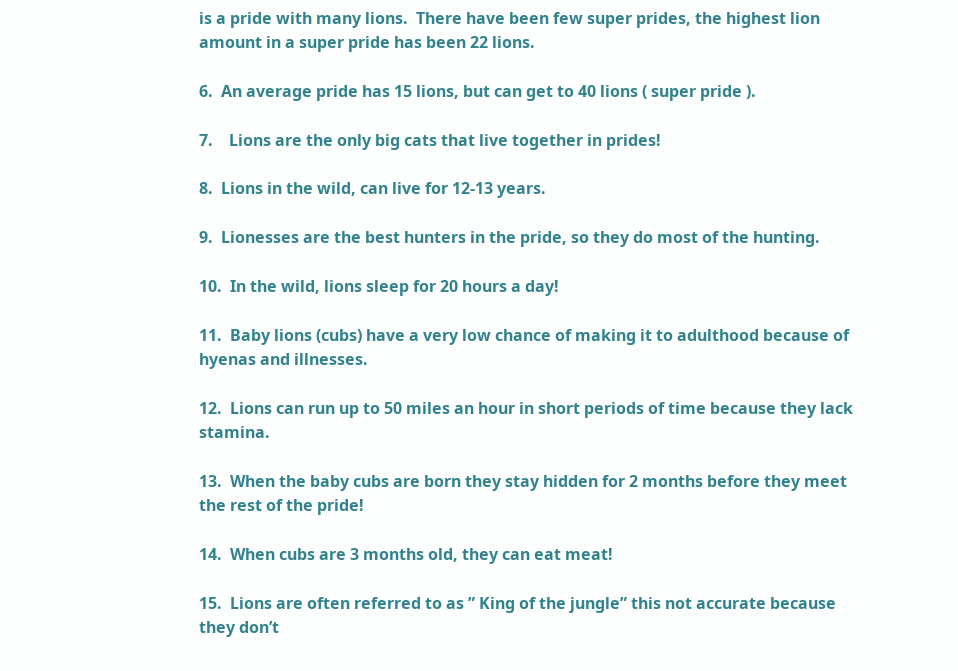is a pride with many lions.  There have been few super prides, the highest lion amount in a super pride has been 22 lions.

6.  An average pride has 15 lions, but can get to 40 lions ( super pride ).

7.    Lions are the only big cats that live together in prides!

8.  Lions in the wild, can live for 12-13 years.

9.  Lionesses are the best hunters in the pride, so they do most of the hunting.

10.  In the wild, lions sleep for 20 hours a day!

11.  Baby lions (cubs) have a very low chance of making it to adulthood because of hyenas and illnesses.

12.  Lions can run up to 50 miles an hour in short periods of time because they lack stamina.

13.  When the baby cubs are born they stay hidden for 2 months before they meet the rest of the pride!

14.  When cubs are 3 months old, they can eat meat!

15.  Lions are often referred to as ” King of the jungle” this not accurate because they don’t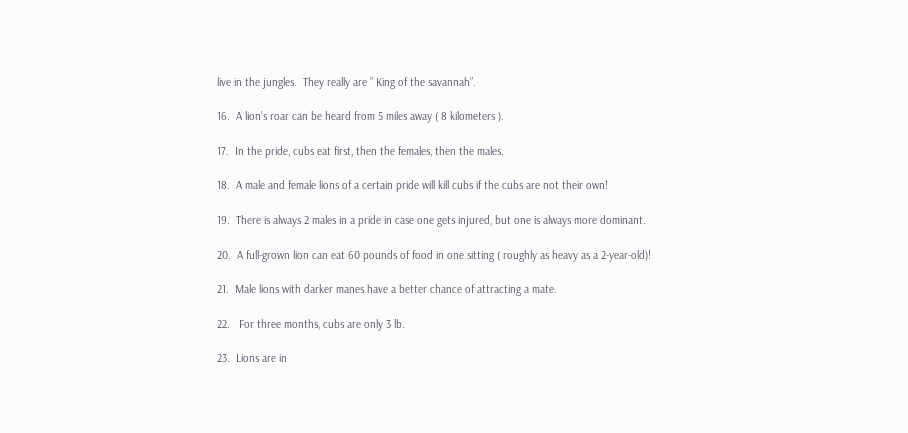live in the jungles.  They really are ” King of the savannah”.

16.  A lion’s roar can be heard from 5 miles away ( 8 kilometers ).

17.  In the pride, cubs eat first, then the females, then the males.

18.  A male and female lions of a certain pride will kill cubs if the cubs are not their own!

19.  There is always 2 males in a pride in case one gets injured, but one is always more dominant.

20.  A full-grown lion can eat 60 pounds of food in one sitting ( roughly as heavy as a 2-year-old)!

21.  Male lions with darker manes have a better chance of attracting a mate.

22.   For three months, cubs are only 3 lb.

23.  Lions are in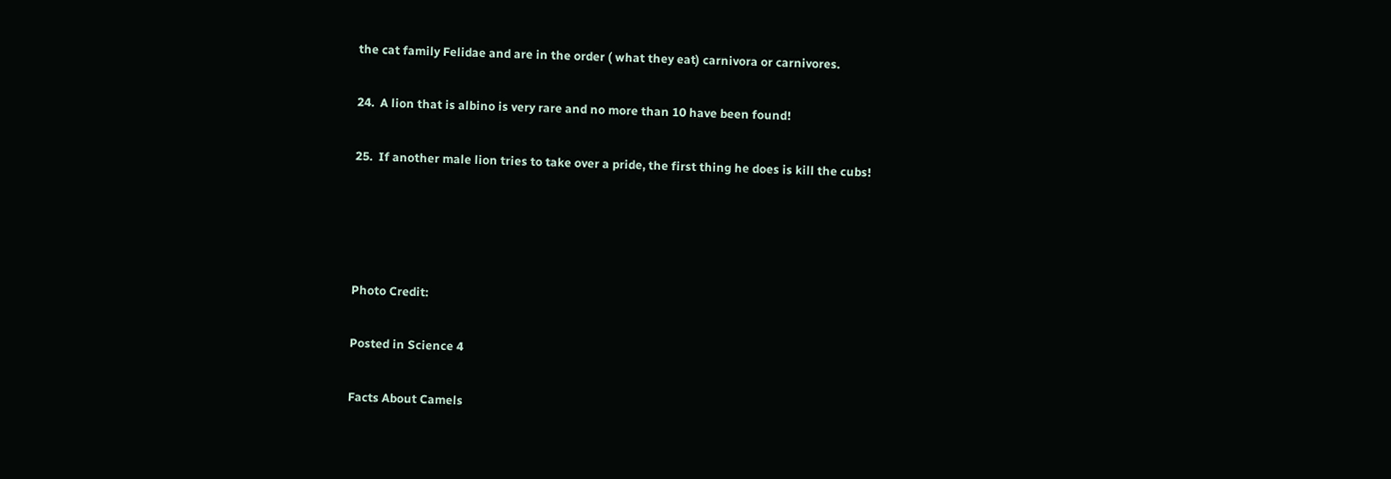the cat family Felidae and are in the order ( what they eat) carnivora or carnivores.

24.  A lion that is albino is very rare and no more than 10 have been found!

25.  If another male lion tries to take over a pride, the first thing he does is kill the cubs!




Photo Credit:

Posted in Science 4

Facts About Camels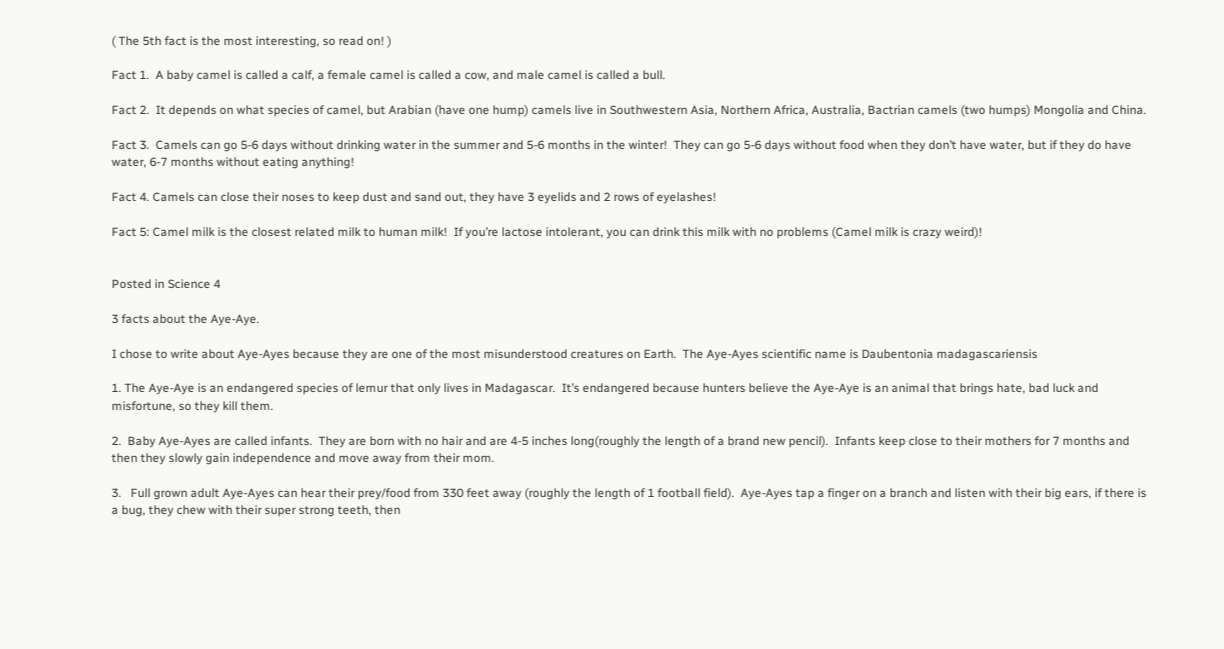( The 5th fact is the most interesting, so read on! )

Fact 1.  A baby camel is called a calf, a female camel is called a cow, and male camel is called a bull.

Fact 2.  It depends on what species of camel, but Arabian (have one hump) camels live in Southwestern Asia, Northern Africa, Australia, Bactrian camels (two humps) Mongolia and China.

Fact 3.  Camels can go 5-6 days without drinking water in the summer and 5-6 months in the winter!  They can go 5-6 days without food when they don’t have water, but if they do have water, 6-7 months without eating anything!

Fact 4. Camels can close their noses to keep dust and sand out, they have 3 eyelids and 2 rows of eyelashes!

Fact 5: Camel milk is the closest related milk to human milk!  If you’re lactose intolerant, you can drink this milk with no problems (Camel milk is crazy weird)!


Posted in Science 4

3 facts about the Aye-Aye.

I chose to write about Aye-Ayes because they are one of the most misunderstood creatures on Earth.  The Aye-Ayes scientific name is Daubentonia madagascariensis

1. The Aye-Aye is an endangered species of lemur that only lives in Madagascar.  It’s endangered because hunters believe the Aye-Aye is an animal that brings hate, bad luck and misfortune, so they kill them.

2.  Baby Aye-Ayes are called infants.  They are born with no hair and are 4-5 inches long(roughly the length of a brand new pencil).  Infants keep close to their mothers for 7 months and then they slowly gain independence and move away from their mom.

3.   Full grown adult Aye-Ayes can hear their prey/food from 330 feet away (roughly the length of 1 football field).  Aye-Ayes tap a finger on a branch and listen with their big ears, if there is a bug, they chew with their super strong teeth, then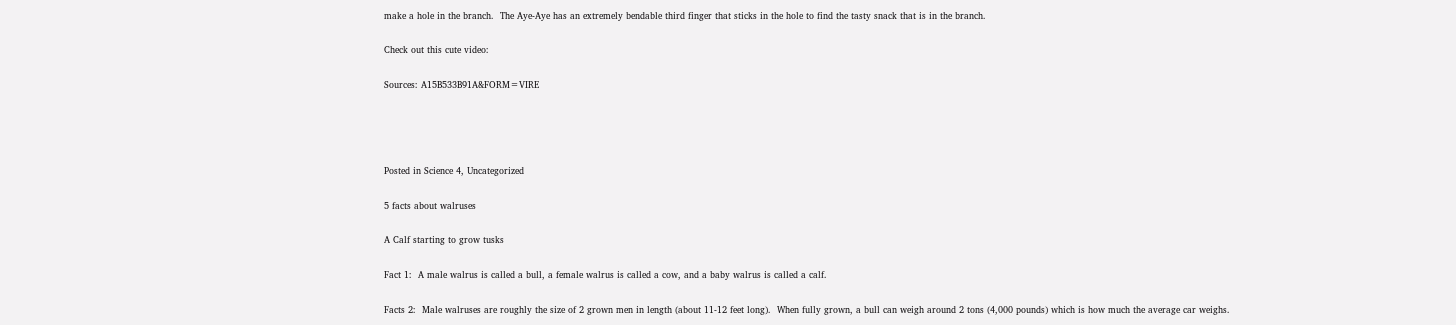make a hole in the branch.  The Aye-Aye has an extremely bendable third finger that sticks in the hole to find the tasty snack that is in the branch.

Check out this cute video:

Sources: A15B533B91A&FORM=VIRE




Posted in Science 4, Uncategorized

5 facts about walruses

A Calf starting to grow tusks

Fact 1:  A male walrus is called a bull, a female walrus is called a cow, and a baby walrus is called a calf.

Facts 2:  Male walruses are roughly the size of 2 grown men in length (about 11-12 feet long).  When fully grown, a bull can weigh around 2 tons (4,000 pounds) which is how much the average car weighs.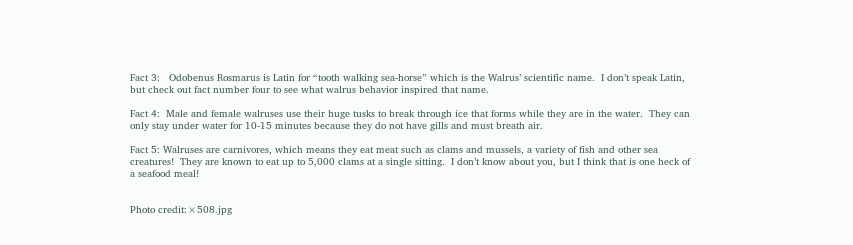Fact 3:   Odobenus Rosmarus is Latin for “tooth walking sea-horse” which is the Walrus’ scientific name.  I don’t speak Latin, but check out fact number four to see what walrus behavior inspired that name.

Fact 4:  Male and female walruses use their huge tusks to break through ice that forms while they are in the water.  They can only stay under water for 10-15 minutes because they do not have gills and must breath air.

Fact 5: Walruses are carnivores, which means they eat meat such as clams and mussels, a variety of fish and other sea creatures!  They are known to eat up to 5,000 clams at a single sitting.  I don’t know about you, but I think that is one heck of a seafood meal!


Photo credit:×508.jpg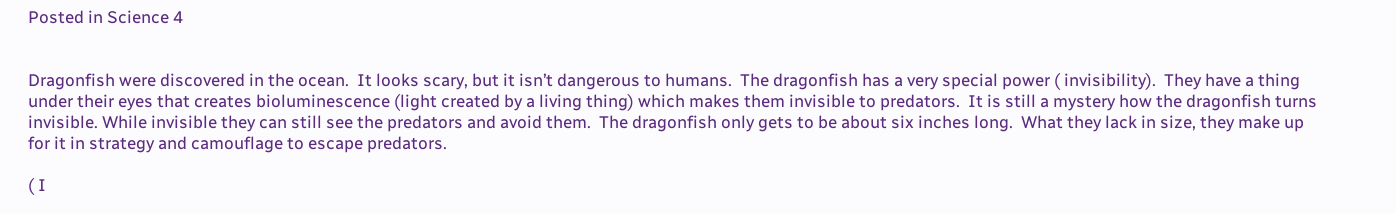Posted in Science 4


Dragonfish were discovered in the ocean.  It looks scary, but it isn’t dangerous to humans.  The dragonfish has a very special power ( invisibility).  They have a thing under their eyes that creates bioluminescence (light created by a living thing) which makes them invisible to predators.  It is still a mystery how the dragonfish turns invisible. While invisible they can still see the predators and avoid them.  The dragonfish only gets to be about six inches long.  What they lack in size, they make up for it in strategy and camouflage to escape predators.

( I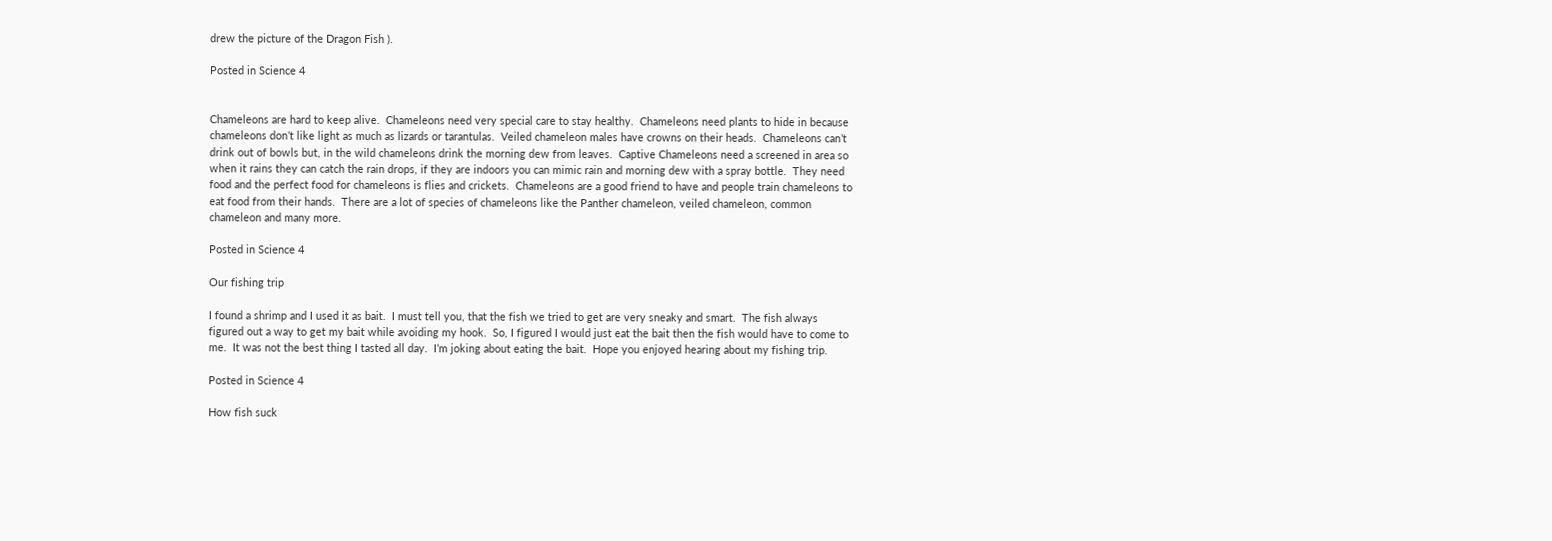drew the picture of the Dragon Fish ).

Posted in Science 4


Chameleons are hard to keep alive.  Chameleons need very special care to stay healthy.  Chameleons need plants to hide in because chameleons don’t like light as much as lizards or tarantulas.  Veiled chameleon males have crowns on their heads.  Chameleons can’t drink out of bowls but, in the wild chameleons drink the morning dew from leaves.  Captive Chameleons need a screened in area so when it rains they can catch the rain drops, if they are indoors you can mimic rain and morning dew with a spray bottle.  They need food and the perfect food for chameleons is flies and crickets.  Chameleons are a good friend to have and people train chameleons to eat food from their hands.  There are a lot of species of chameleons like the Panther chameleon, veiled chameleon, common chameleon and many more.

Posted in Science 4

Our fishing trip

I found a shrimp and I used it as bait.  I must tell you, that the fish we tried to get are very sneaky and smart.  The fish always figured out a way to get my bait while avoiding my hook.  So, I figured I would just eat the bait then the fish would have to come to me.  It was not the best thing I tasted all day.  I’m joking about eating the bait.  Hope you enjoyed hearing about my fishing trip.

Posted in Science 4

How fish suck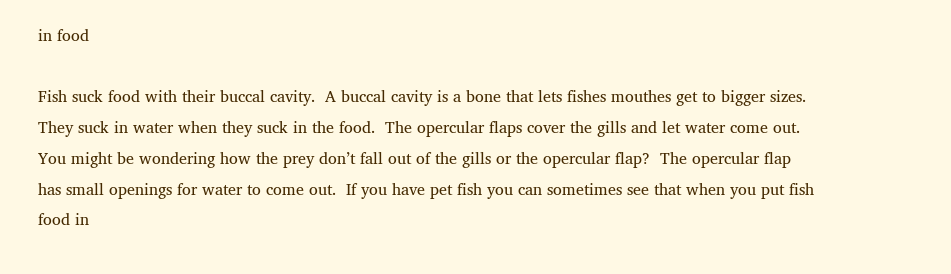in food

Fish suck food with their buccal cavity.  A buccal cavity is a bone that lets fishes mouthes get to bigger sizes.  They suck in water when they suck in the food.  The opercular flaps cover the gills and let water come out.  You might be wondering how the prey don’t fall out of the gills or the opercular flap?  The opercular flap has small openings for water to come out.  If you have pet fish you can sometimes see that when you put fish food in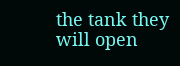the tank they will open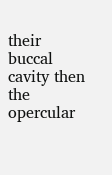their buccal cavity then the opercular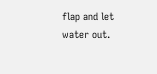flap and let water out.